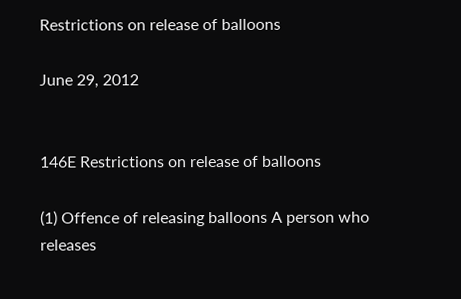Restrictions on release of balloons

June 29, 2012


146E Restrictions on release of balloons

(1) Offence of releasing balloons A person who releases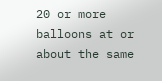20 or more balloons at or about the same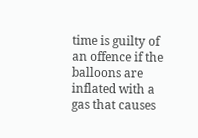time is guilty of an offence if the balloons are inflated with a gas that causes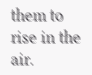them to rise in the air.